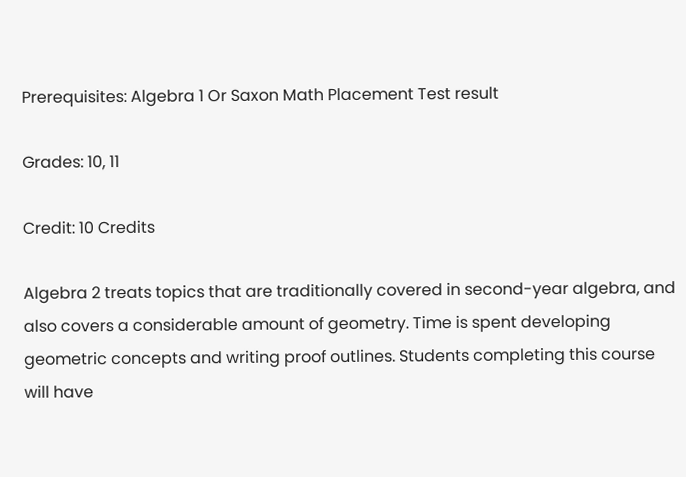Prerequisites: Algebra 1 Or Saxon Math Placement Test result

Grades: 10, 11

Credit: 10 Credits

Algebra 2 treats topics that are traditionally covered in second-year algebra, and also covers a considerable amount of geometry. Time is spent developing geometric concepts and writing proof outlines. Students completing this course will have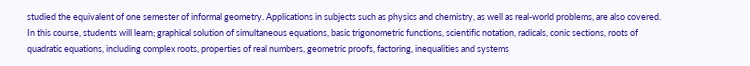studied the equivalent of one semester of informal geometry. Applications in subjects such as physics and chemistry, as well as real-world problems, are also covered. In this course, students will learn; graphical solution of simultaneous equations, basic trigonometric functions, scientific notation, radicals, conic sections, roots of quadratic equations, including complex roots, properties of real numbers, geometric proofs, factoring, inequalities and systems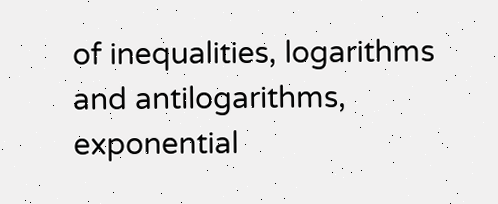of inequalities, logarithms and antilogarithms, exponential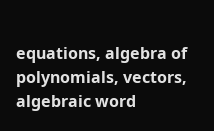equations, algebra of polynomials, vectors, algebraic word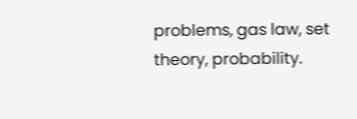problems, gas law, set theory, probability.